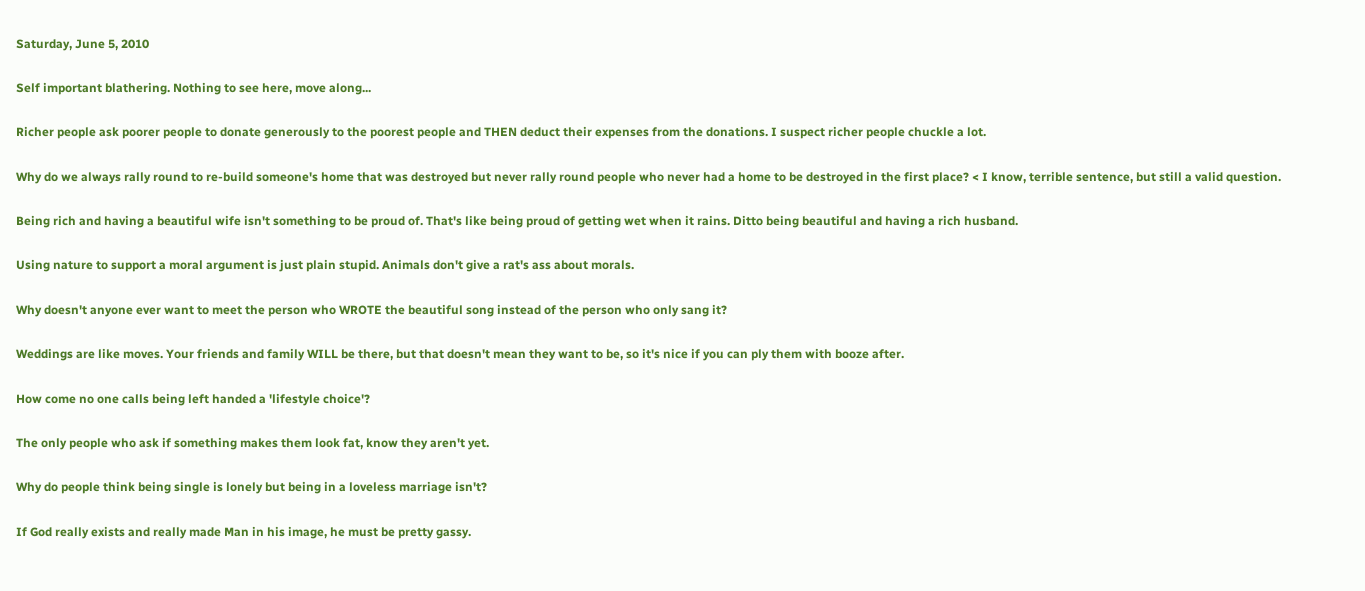Saturday, June 5, 2010

Self important blathering. Nothing to see here, move along...

Richer people ask poorer people to donate generously to the poorest people and THEN deduct their expenses from the donations. I suspect richer people chuckle a lot.

Why do we always rally round to re-build someone's home that was destroyed but never rally round people who never had a home to be destroyed in the first place? < I know, terrible sentence, but still a valid question.

Being rich and having a beautiful wife isn't something to be proud of. That's like being proud of getting wet when it rains. Ditto being beautiful and having a rich husband.

Using nature to support a moral argument is just plain stupid. Animals don't give a rat's ass about morals.

Why doesn't anyone ever want to meet the person who WROTE the beautiful song instead of the person who only sang it?

Weddings are like moves. Your friends and family WILL be there, but that doesn't mean they want to be, so it's nice if you can ply them with booze after.

How come no one calls being left handed a 'lifestyle choice'?

The only people who ask if something makes them look fat, know they aren't yet.

Why do people think being single is lonely but being in a loveless marriage isn't?

If God really exists and really made Man in his image, he must be pretty gassy.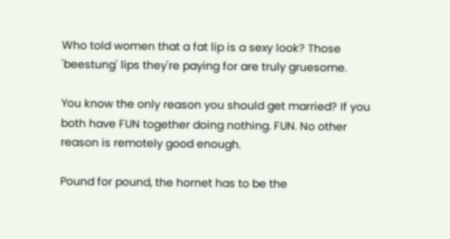Who told women that a fat lip is a sexy look? Those 'beestung' lips they're paying for are truly gruesome.

You know the only reason you should get married? If you both have FUN together doing nothing. FUN. No other reason is remotely good enough.

Pound for pound, the hornet has to be the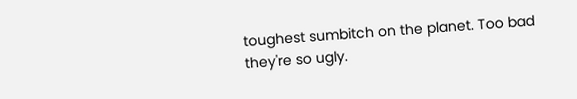toughest sumbitch on the planet. Too bad they're so ugly.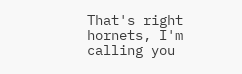That's right hornets, I'm calling you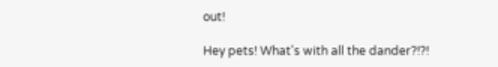out!

Hey pets! What's with all the dander?!?!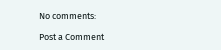No comments:

Post a Comment